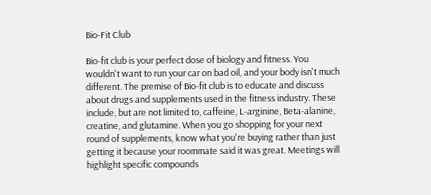Bio-Fit Club

Bio-fit club is your perfect dose of biology and fitness. You wouldn't want to run your car on bad oil, and your body isn't much different. The premise of Bio-fit club is to educate and discuss about drugs and supplements used in the fitness industry. These include, but are not limited to, caffeine, L-arginine, Beta-alanine, creatine, and glutamine. When you go shopping for your next round of supplements, know what you're buying rather than just getting it because your roommate said it was great. Meetings will highlight specific compounds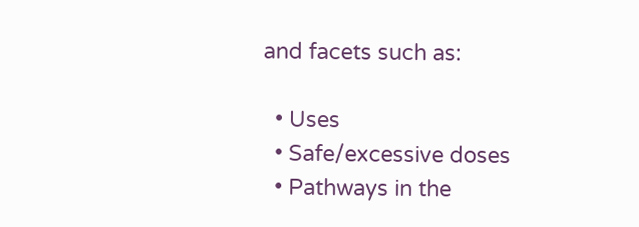and facets such as:

  • Uses
  • Safe/excessive doses
  • Pathways in the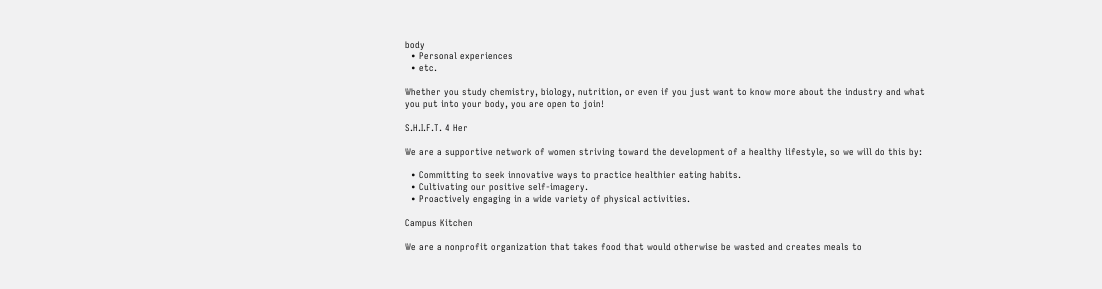body
  • Personal experiences
  • etc.

Whether you study chemistry, biology, nutrition, or even if you just want to know more about the industry and what you put into your body, you are open to join!

S.H.I.F.T. 4 Her

We are a supportive network of women striving toward the development of a healthy lifestyle, so we will do this by:

  • Committing to seek innovative ways to practice healthier eating habits.
  • Cultivating our positive self-imagery.
  • Proactively engaging in a wide variety of physical activities.

Campus Kitchen

We are a nonprofit organization that takes food that would otherwise be wasted and creates meals to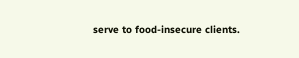serve to food-insecure clients.